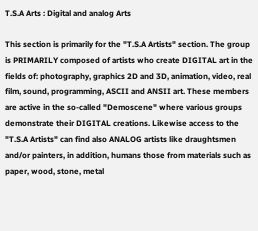T.S.A Arts : Digital and analog Arts

This section is primarily for the "T.S.A Artists" section. The group is PRIMARILY composed of artists who create DIGITAL art in the fields of: photography, graphics 2D and 3D, animation, video, real film, sound, programming, ASCII and ANSII art. These members are active in the so-called "Demoscene" where various groups demonstrate their DIGITAL creations. Likewise access to the "T.S.A Artists" can find also ANALOG artists like draughtsmen and/or painters, in addition, humans those from materials such as paper, wood, stone, metal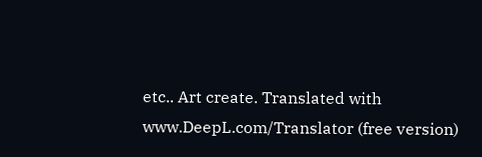etc.. Art create. Translated with www.DeepL.com/Translator (free version)